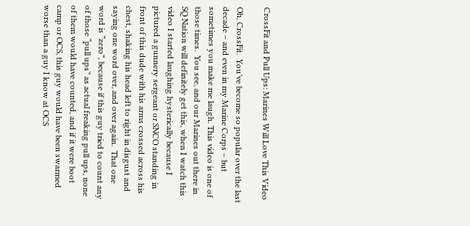CrossFit and Pull Ups: Marines Will Love This Video

Oh, CrossFit.  You’ve become so popular over the last decade – and even in my Marine Corps – but sometimes you make me laugh. This video is one of those times.  You see, and our Marines out there in SQ Nation will definitely get this, when I watch this video I started laughing hysterically because I pictured a gunnery sergeant or SNCO standing in front of this dude with his arms crossed across his chest, shaking his head left to right in disgust and saying one word over, and over again.  That one word is “zero”, because if this guy tried to count any of those “pull ups” as actual freaking pull ups, none of them would have counted, and if it were boot camp or OCS, this guy would have been swarmed worse than a guy I know at OCS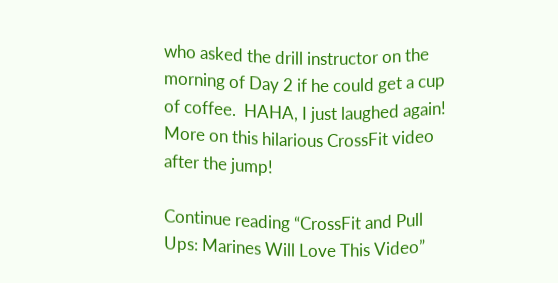who asked the drill instructor on the morning of Day 2 if he could get a cup of coffee.  HAHA, I just laughed again!  More on this hilarious CrossFit video after the jump!

Continue reading “CrossFit and Pull Ups: Marines Will Love This Video”